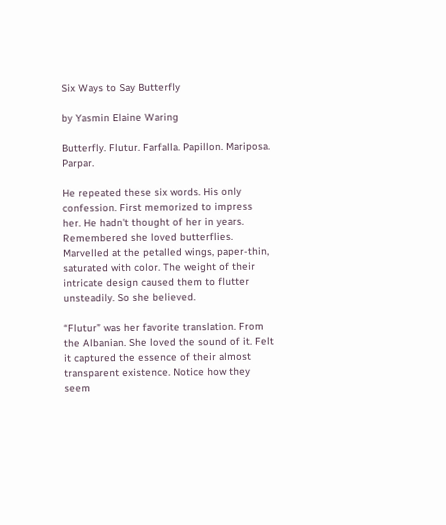Six Ways to Say Butterfly

by Yasmin Elaine Waring

Butterfly. Flutur. Farfalla. Papillon. Mariposa. Parpar.

He repeated these six words. His only confession. First memorized to impress her. He hadn't thought of her in years. Remembered she loved butterflies. Marvelled at the petalled wings, paper-thin, saturated with color. The weight of their intricate design caused them to flutter unsteadily. So she believed.

“Flutur” was her favorite translation. From the Albanian. She loved the sound of it. Felt it captured the essence of their almost transparent existence. Notice how they seem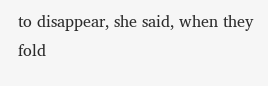to disappear, she said, when they fold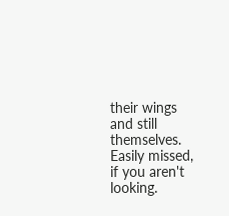their wings and still themselves. Easily missed, if you aren't looking.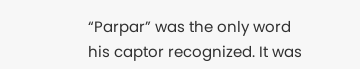“Parpar” was the only word his captor recognized. It was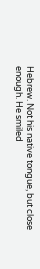Hebrew. Not his native tongue, but close enough. He smiled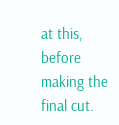at this, before making the final cut.